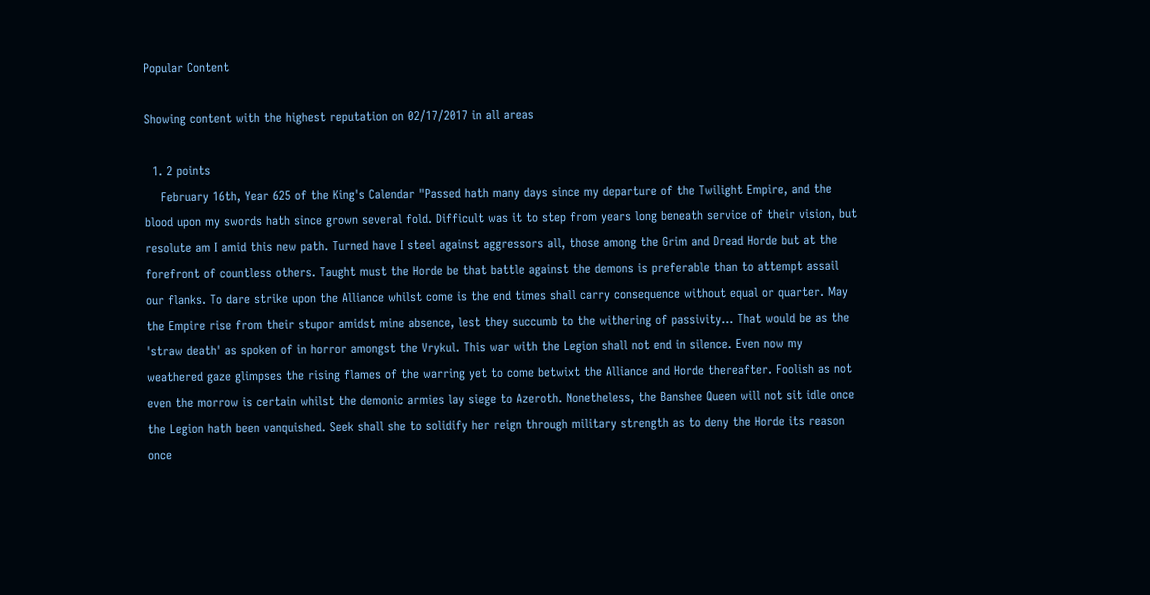Popular Content

Showing content with the highest reputation on 02/17/2017 in all areas

  1. 2 points
    February 16th, Year 625 of the King's Calendar "Passed hath many days since my departure of the Twilight Empire, and the blood upon my swords hath since grown several fold. Difficult was it to step from years long beneath service of their vision, but resolute am I amid this new path. Turned have I steel against aggressors all, those among the Grim and Dread Horde but at the forefront of countless others. Taught must the Horde be that battle against the demons is preferable than to attempt assail our flanks. To dare strike upon the Alliance whilst come is the end times shall carry consequence without equal or quarter. May the Empire rise from their stupor amidst mine absence, lest they succumb to the withering of passivity... That would be as the 'straw death' as spoken of in horror amongst the Vrykul. This war with the Legion shall not end in silence. Even now my weathered gaze glimpses the rising flames of the warring yet to come betwixt the Alliance and Horde thereafter. Foolish as not even the morrow is certain whilst the demonic armies lay siege to Azeroth. Nonetheless, the Banshee Queen will not sit idle once the Legion hath been vanquished. Seek shall she to solidify her reign through military strength as to deny the Horde its reason once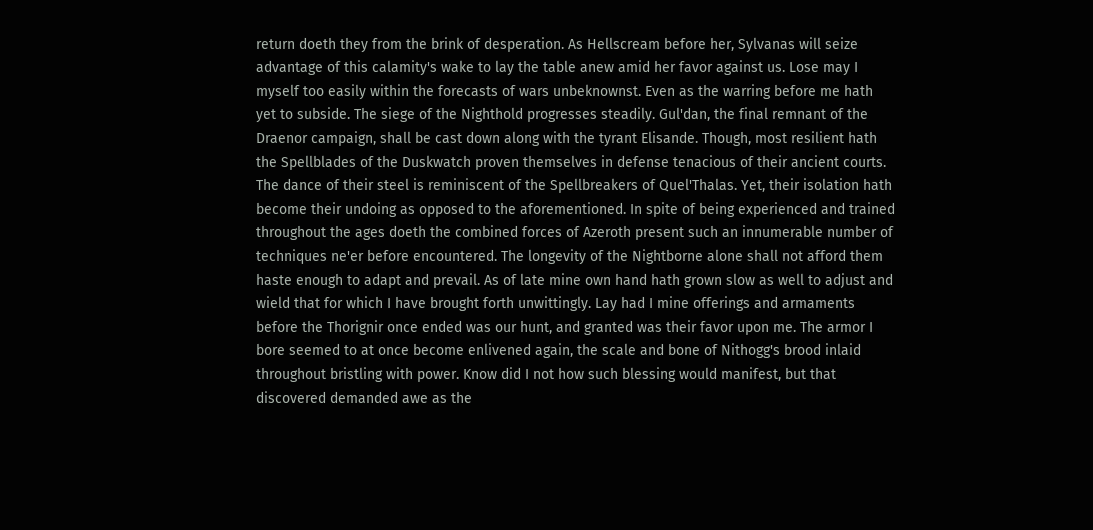return doeth they from the brink of desperation. As Hellscream before her, Sylvanas will seize advantage of this calamity's wake to lay the table anew amid her favor against us. Lose may I myself too easily within the forecasts of wars unbeknownst. Even as the warring before me hath yet to subside. The siege of the Nighthold progresses steadily. Gul'dan, the final remnant of the Draenor campaign, shall be cast down along with the tyrant Elisande. Though, most resilient hath the Spellblades of the Duskwatch proven themselves in defense tenacious of their ancient courts. The dance of their steel is reminiscent of the Spellbreakers of Quel'Thalas. Yet, their isolation hath become their undoing as opposed to the aforementioned. In spite of being experienced and trained throughout the ages doeth the combined forces of Azeroth present such an innumerable number of techniques ne'er before encountered. The longevity of the Nightborne alone shall not afford them haste enough to adapt and prevail. As of late mine own hand hath grown slow as well to adjust and wield that for which I have brought forth unwittingly. Lay had I mine offerings and armaments before the Thorignir once ended was our hunt, and granted was their favor upon me. The armor I bore seemed to at once become enlivened again, the scale and bone of Nithogg's brood inlaid throughout bristling with power. Know did I not how such blessing would manifest, but that discovered demanded awe as the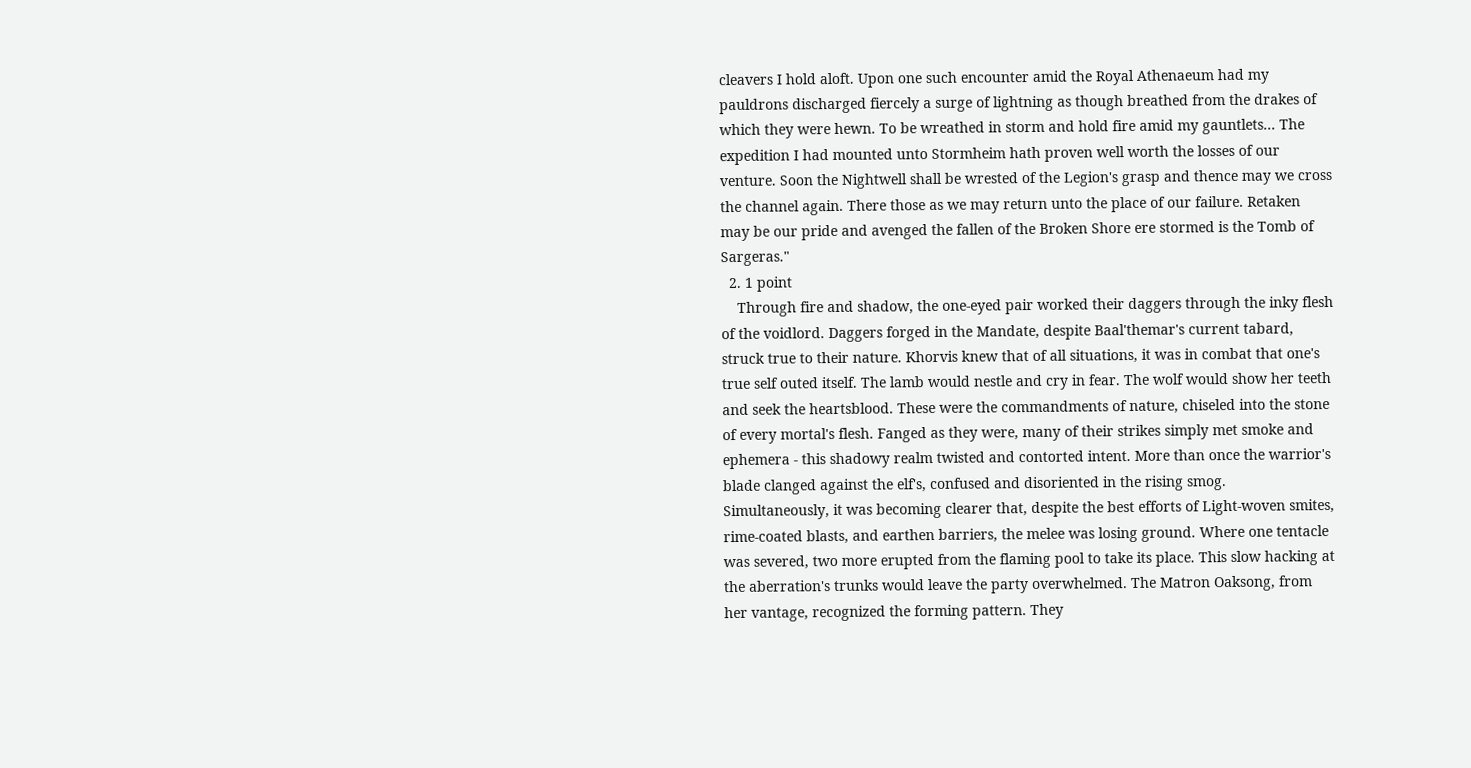cleavers I hold aloft. Upon one such encounter amid the Royal Athenaeum had my pauldrons discharged fiercely a surge of lightning as though breathed from the drakes of which they were hewn. To be wreathed in storm and hold fire amid my gauntlets... The expedition I had mounted unto Stormheim hath proven well worth the losses of our venture. Soon the Nightwell shall be wrested of the Legion's grasp and thence may we cross the channel again. There those as we may return unto the place of our failure. Retaken may be our pride and avenged the fallen of the Broken Shore ere stormed is the Tomb of Sargeras."
  2. 1 point
    Through fire and shadow, the one-eyed pair worked their daggers through the inky flesh of the voidlord. Daggers forged in the Mandate, despite Baal'themar's current tabard, struck true to their nature. Khorvis knew that of all situations, it was in combat that one's true self outed itself. The lamb would nestle and cry in fear. The wolf would show her teeth and seek the heartsblood. These were the commandments of nature, chiseled into the stone of every mortal's flesh. Fanged as they were, many of their strikes simply met smoke and ephemera - this shadowy realm twisted and contorted intent. More than once the warrior's blade clanged against the elf's, confused and disoriented in the rising smog. Simultaneously, it was becoming clearer that, despite the best efforts of Light-woven smites, rime-coated blasts, and earthen barriers, the melee was losing ground. Where one tentacle was severed, two more erupted from the flaming pool to take its place. This slow hacking at the aberration's trunks would leave the party overwhelmed. The Matron Oaksong, from her vantage, recognized the forming pattern. They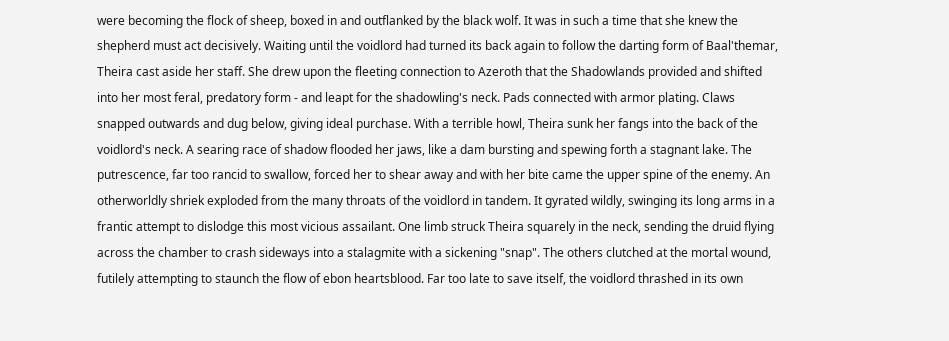were becoming the flock of sheep, boxed in and outflanked by the black wolf. It was in such a time that she knew the shepherd must act decisively. Waiting until the voidlord had turned its back again to follow the darting form of Baal'themar, Theira cast aside her staff. She drew upon the fleeting connection to Azeroth that the Shadowlands provided and shifted into her most feral, predatory form - and leapt for the shadowling's neck. Pads connected with armor plating. Claws snapped outwards and dug below, giving ideal purchase. With a terrible howl, Theira sunk her fangs into the back of the voidlord's neck. A searing race of shadow flooded her jaws, like a dam bursting and spewing forth a stagnant lake. The putrescence, far too rancid to swallow, forced her to shear away and with her bite came the upper spine of the enemy. An otherworldly shriek exploded from the many throats of the voidlord in tandem. It gyrated wildly, swinging its long arms in a frantic attempt to dislodge this most vicious assailant. One limb struck Theira squarely in the neck, sending the druid flying across the chamber to crash sideways into a stalagmite with a sickening "snap". The others clutched at the mortal wound, futilely attempting to staunch the flow of ebon heartsblood. Far too late to save itself, the voidlord thrashed in its own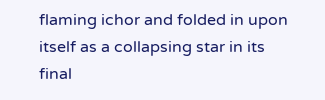flaming ichor and folded in upon itself as a collapsing star in its final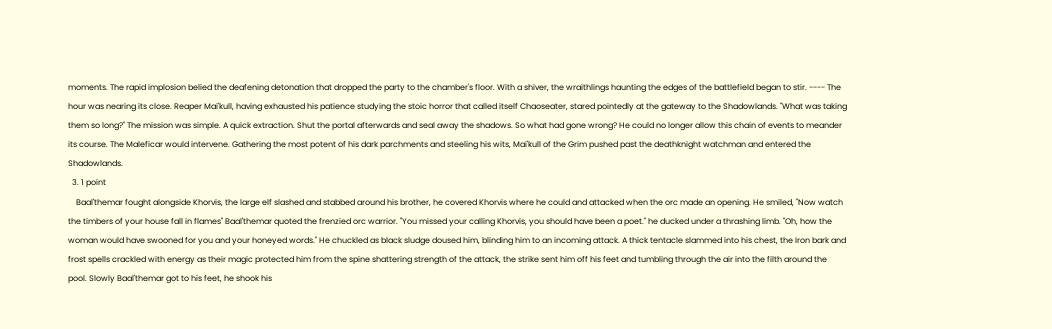moments. The rapid implosion belied the deafening detonation that dropped the party to the chamber's floor. With a shiver, the wraithlings haunting the edges of the battlefield began to stir. ---- The hour was nearing its close. Reaper Mai'kull, having exhausted his patience studying the stoic horror that called itself Chaoseater, stared pointedly at the gateway to the Shadowlands. "What was taking them so long?" The mission was simple. A quick extraction. Shut the portal afterwards and seal away the shadows. So what had gone wrong? He could no longer allow this chain of events to meander its course. The Maleficar would intervene. Gathering the most potent of his dark parchments and steeling his wits, Mai'kull of the Grim pushed past the deathknight watchman and entered the Shadowlands.
  3. 1 point
    Baal'themar fought alongside Khorvis, the large elf slashed and stabbed around his brother, he covered Khorvis where he could and attacked when the orc made an opening. He smiled, "Now watch the timbers of your house fall in flames" Baal'themar quoted the frenzied orc warrior. "You missed your calling Khorvis, you should have been a poet." he ducked under a thrashing limb. "Oh, how the woman would have swooned for you and your honeyed words." He chuckled as black sludge doused him, blinding him to an incoming attack. A thick tentacle slammed into his chest, the Iron bark and frost spells crackled with energy as their magic protected him from the spine shattering strength of the attack, the strike sent him off his feet and tumbling through the air into the filth around the pool. Slowly Baal'themar got to his feet, he shook his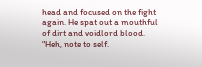head and focused on the fight again. He spat out a mouthful of dirt and voidlord blood. "Heh, note to self.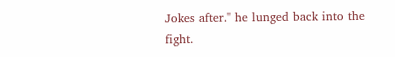Jokes after." he lunged back into the fight.